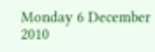Monday 6 December 2010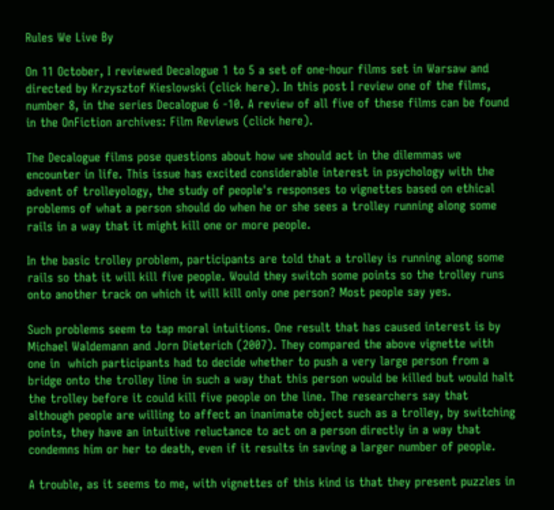Rules We Live By

On 11 October, I reviewed Decalogue 1 to 5 a set of one-hour films set in Warsaw and directed by Krzysztof Kieslowski (click here). In this post I review one of the films, number 8, in the series Decalogue 6 -10. A review of all five of these films can be found in the OnFiction archives: Film Reviews (click here).

The Decalogue films pose questions about how we should act in the dilemmas we encounter in life. This issue has excited considerable interest in psychology with the advent of trolleyology, the study of people's responses to vignettes based on ethical problems of what a person should do when he or she sees a trolley running along some rails in a way that it might kill one or more people.

In the basic trolley problem, participants are told that a trolley is running along some rails so that it will kill five people. Would they switch some points so the trolley runs onto another track on which it will kill only one person? Most people say yes.

Such problems seem to tap moral intuitions. One result that has caused interest is by Michael Waldemann and Jorn Dieterich (2007). They compared the above vignette with one in  which participants had to decide whether to push a very large person from a bridge onto the trolley line in such a way that this person would be killed but would halt the trolley before it could kill five people on the line. The researchers say that although people are willing to affect an inanimate object such as a trolley, by switching points, they have an intuitive reluctance to act on a person directly in a way that condemns him or her to death, even if it results in saving a larger number of people.

A trouble, as it seems to me, with vignettes of this kind is that they present puzzles in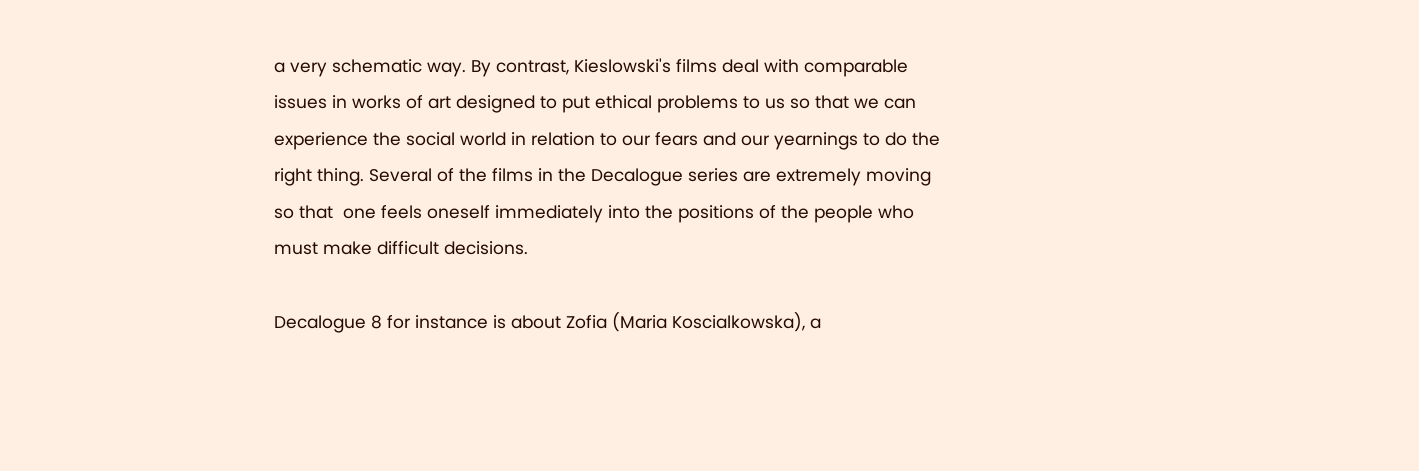a very schematic way. By contrast, Kieslowski's films deal with comparable issues in works of art designed to put ethical problems to us so that we can experience the social world in relation to our fears and our yearnings to do the right thing. Several of the films in the Decalogue series are extremely moving so that  one feels oneself immediately into the positions of the people who must make difficult decisions.

Decalogue 8 for instance is about Zofia (Maria Koscialkowska), a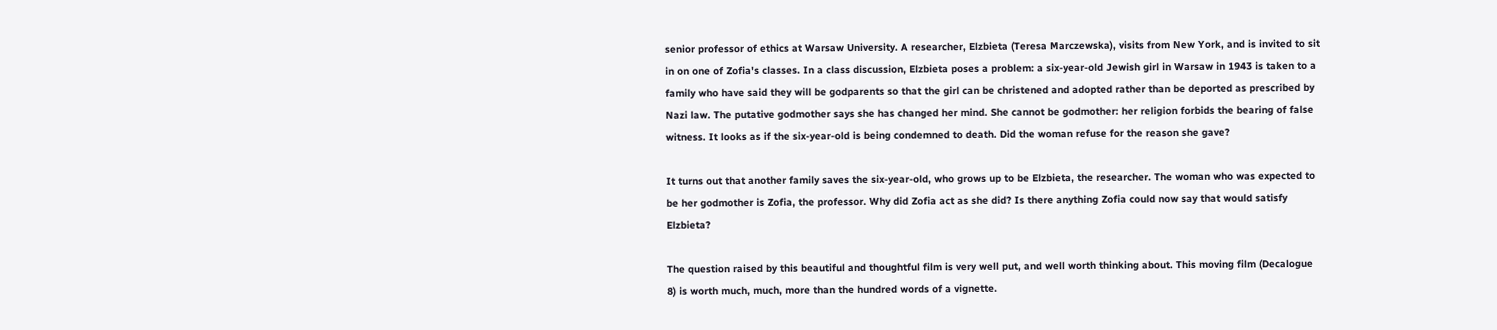senior professor of ethics at Warsaw University. A researcher, Elzbieta (Teresa Marczewska), visits from New York, and is invited to sit in on one of Zofia's classes. In a class discussion, Elzbieta poses a problem: a six-year-old Jewish girl in Warsaw in 1943 is taken to a family who have said they will be godparents so that the girl can be christened and adopted rather than be deported as prescribed by Nazi law. The putative godmother says she has changed her mind. She cannot be godmother: her religion forbids the bearing of false witness. It looks as if the six-year-old is being condemned to death. Did the woman refuse for the reason she gave?

It turns out that another family saves the six-year-old, who grows up to be Elzbieta, the researcher. The woman who was expected to be her godmother is Zofia, the professor. Why did Zofia act as she did? Is there anything Zofia could now say that would satisfy Elzbieta?

The question raised by this beautiful and thoughtful film is very well put, and well worth thinking about. This moving film (Decalogue 8) is worth much, much, more than the hundred words of a vignette.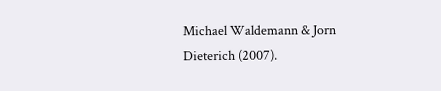Michael Waldemann & Jorn Dieterich (2007).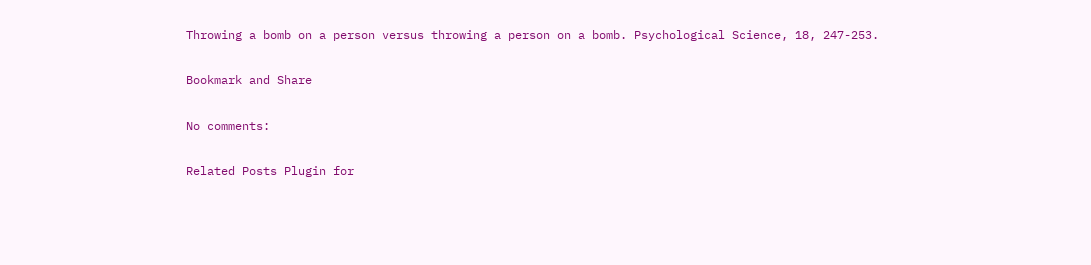Throwing a bomb on a person versus throwing a person on a bomb. Psychological Science, 18, 247-253.

Bookmark and Share

No comments:

Related Posts Plugin for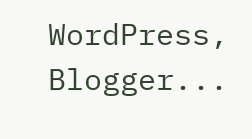WordPress, Blogger...